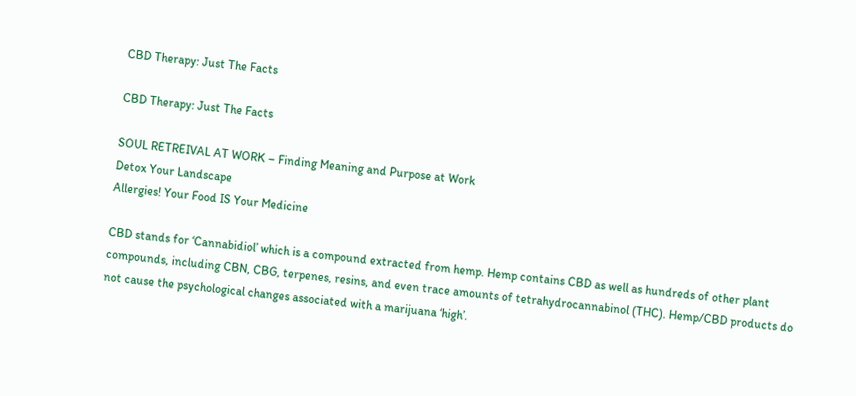CBD Therapy: Just The Facts

CBD Therapy: Just The Facts

SOUL RETREIVAL AT WORK – Finding Meaning and Purpose at Work
Detox Your Landscape
Allergies! Your Food IS Your Medicine

CBD stands for ‘Cannabidiol’ which is a compound extracted from hemp. Hemp contains CBD as well as hundreds of other plant compounds, including CBN, CBG, terpenes, resins, and even trace amounts of tetrahydrocannabinol (THC). Hemp/CBD products do not cause the psychological changes associated with a marijuana ‘high’.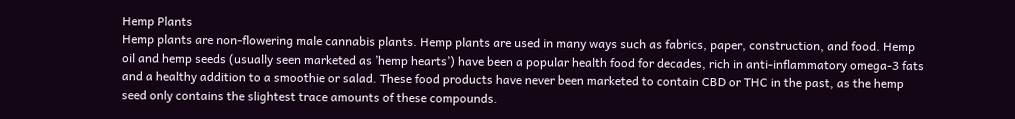Hemp Plants
Hemp plants are non-flowering male cannabis plants. Hemp plants are used in many ways such as fabrics, paper, construction, and food. Hemp oil and hemp seeds (usually seen marketed as ’hemp hearts’) have been a popular health food for decades, rich in anti-inflammatory omega-3 fats and a healthy addition to a smoothie or salad. These food products have never been marketed to contain CBD or THC in the past, as the hemp seed only contains the slightest trace amounts of these compounds.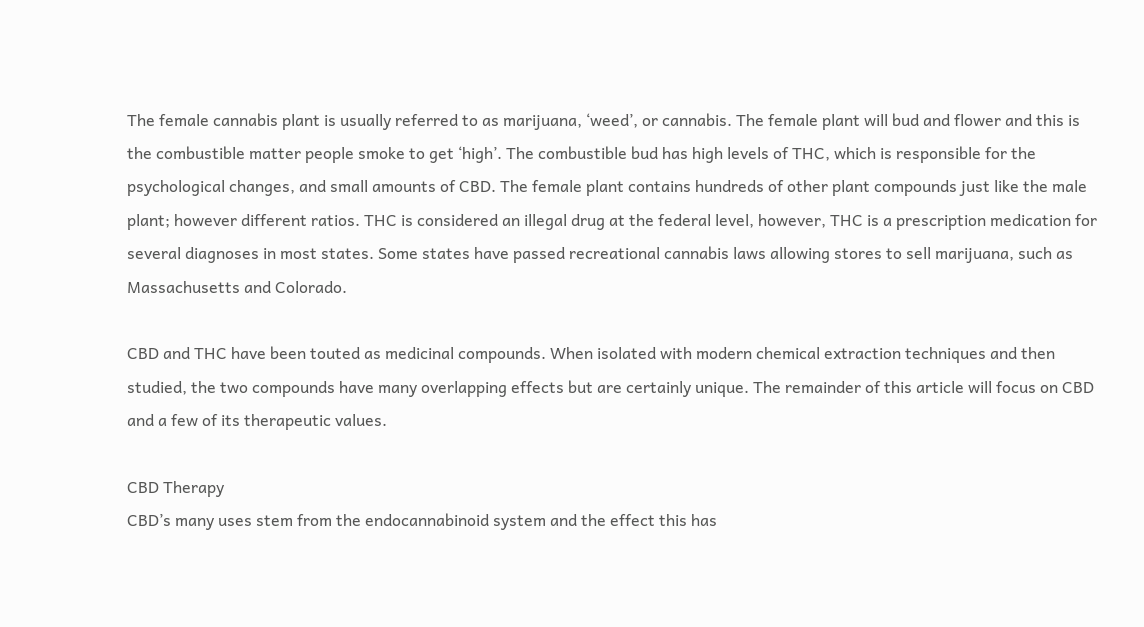The female cannabis plant is usually referred to as marijuana, ‘weed’, or cannabis. The female plant will bud and flower and this is the combustible matter people smoke to get ‘high’. The combustible bud has high levels of THC, which is responsible for the psychological changes, and small amounts of CBD. The female plant contains hundreds of other plant compounds just like the male plant; however different ratios. THC is considered an illegal drug at the federal level, however, THC is a prescription medication for several diagnoses in most states. Some states have passed recreational cannabis laws allowing stores to sell marijuana, such as Massachusetts and Colorado.

CBD and THC have been touted as medicinal compounds. When isolated with modern chemical extraction techniques and then studied, the two compounds have many overlapping effects but are certainly unique. The remainder of this article will focus on CBD and a few of its therapeutic values.

CBD Therapy
CBD’s many uses stem from the endocannabinoid system and the effect this has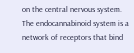on the central nervous system. The endocannabinoid system is a network of receptors that bind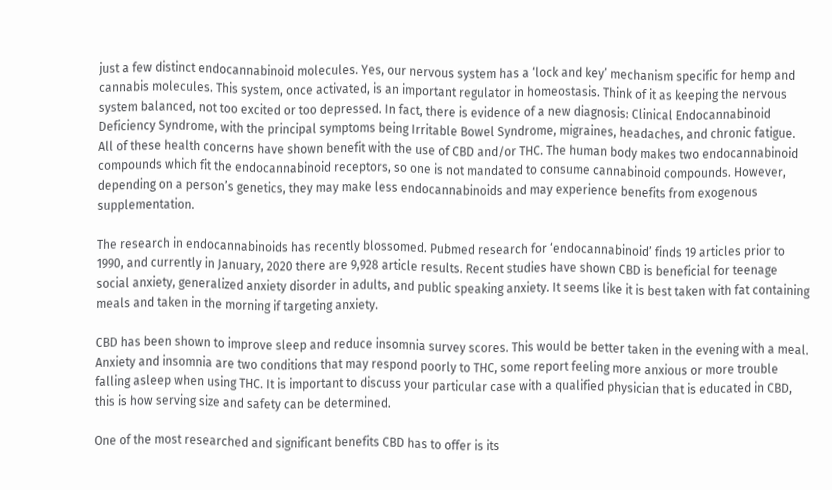just a few distinct endocannabinoid molecules. Yes, our nervous system has a ‘lock and key’ mechanism specific for hemp and cannabis molecules. This system, once activated, is an important regulator in homeostasis. Think of it as keeping the nervous system balanced, not too excited or too depressed. In fact, there is evidence of a new diagnosis: Clinical Endocannabinoid Deficiency Syndrome, with the principal symptoms being Irritable Bowel Syndrome, migraines, headaches, and chronic fatigue. All of these health concerns have shown benefit with the use of CBD and/or THC. The human body makes two endocannabinoid compounds which fit the endocannabinoid receptors, so one is not mandated to consume cannabinoid compounds. However, depending on a person’s genetics, they may make less endocannabinoids and may experience benefits from exogenous supplementation.

The research in endocannabinoids has recently blossomed. Pubmed research for ‘endocannabinoid’ finds 19 articles prior to 1990, and currently in January, 2020 there are 9,928 article results. Recent studies have shown CBD is beneficial for teenage social anxiety, generalized anxiety disorder in adults, and public speaking anxiety. It seems like it is best taken with fat containing meals and taken in the morning if targeting anxiety.

CBD has been shown to improve sleep and reduce insomnia survey scores. This would be better taken in the evening with a meal. Anxiety and insomnia are two conditions that may respond poorly to THC, some report feeling more anxious or more trouble falling asleep when using THC. It is important to discuss your particular case with a qualified physician that is educated in CBD, this is how serving size and safety can be determined.

One of the most researched and significant benefits CBD has to offer is its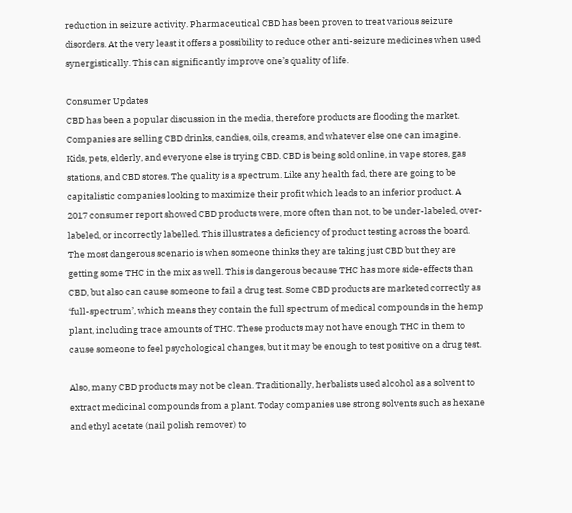reduction in seizure activity. Pharmaceutical CBD has been proven to treat various seizure disorders. At the very least it offers a possibility to reduce other anti-seizure medicines when used synergistically. This can significantly improve one’s quality of life.

Consumer Updates
CBD has been a popular discussion in the media, therefore products are flooding the market. Companies are selling CBD drinks, candies, oils, creams, and whatever else one can imagine. Kids, pets, elderly, and everyone else is trying CBD. CBD is being sold online, in vape stores, gas stations, and CBD stores. The quality is a spectrum. Like any health fad, there are going to be capitalistic companies looking to maximize their profit which leads to an inferior product. A 2017 consumer report showed CBD products were, more often than not, to be under-labeled, over-labeled, or incorrectly labelled. This illustrates a deficiency of product testing across the board. The most dangerous scenario is when someone thinks they are taking just CBD but they are getting some THC in the mix as well. This is dangerous because THC has more side-effects than CBD, but also can cause someone to fail a drug test. Some CBD products are marketed correctly as ‘full-spectrum’, which means they contain the full spectrum of medical compounds in the hemp plant, including trace amounts of THC. These products may not have enough THC in them to cause someone to feel psychological changes, but it may be enough to test positive on a drug test.

Also, many CBD products may not be clean. Traditionally, herbalists used alcohol as a solvent to extract medicinal compounds from a plant. Today companies use strong solvents such as hexane and ethyl acetate (nail polish remover) to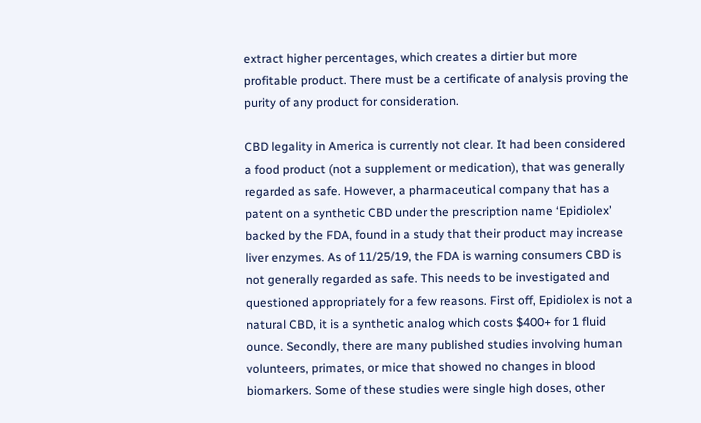extract higher percentages, which creates a dirtier but more profitable product. There must be a certificate of analysis proving the purity of any product for consideration.

CBD legality in America is currently not clear. It had been considered a food product (not a supplement or medication), that was generally regarded as safe. However, a pharmaceutical company that has a patent on a synthetic CBD under the prescription name ‘Epidiolex’ backed by the FDA, found in a study that their product may increase liver enzymes. As of 11/25/19, the FDA is warning consumers CBD is not generally regarded as safe. This needs to be investigated and questioned appropriately for a few reasons. First off, Epidiolex is not a natural CBD, it is a synthetic analog which costs $400+ for 1 fluid ounce. Secondly, there are many published studies involving human volunteers, primates, or mice that showed no changes in blood biomarkers. Some of these studies were single high doses, other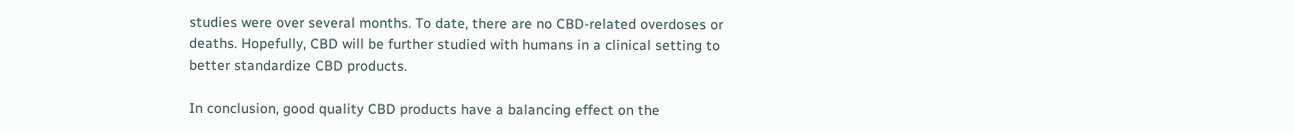studies were over several months. To date, there are no CBD-related overdoses or deaths. Hopefully, CBD will be further studied with humans in a clinical setting to better standardize CBD products.

In conclusion, good quality CBD products have a balancing effect on the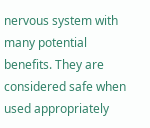nervous system with many potential benefits. They are considered safe when used appropriately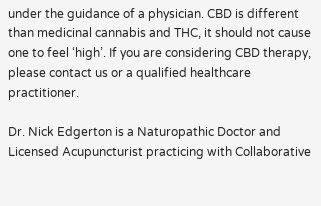under the guidance of a physician. CBD is different than medicinal cannabis and THC, it should not cause one to feel ‘high’. If you are considering CBD therapy, please contact us or a qualified healthcare practitioner.

Dr. Nick Edgerton is a Naturopathic Doctor and Licensed Acupuncturist practicing with Collaborative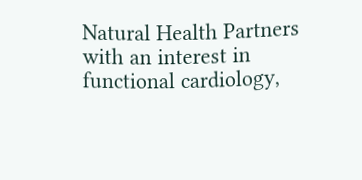Natural Health Partners with an interest in functional cardiology,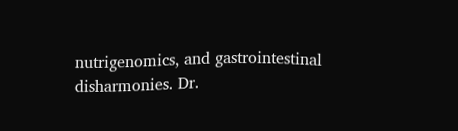nutrigenomics, and gastrointestinal disharmonies. Dr.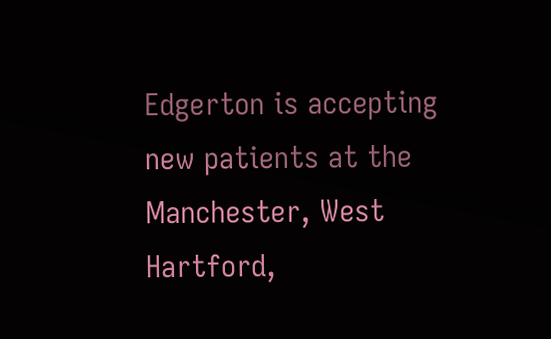Edgerton is accepting new patients at the Manchester, West Hartford,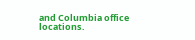and Columbia office locations.